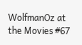WolfmanOz at the Movies #67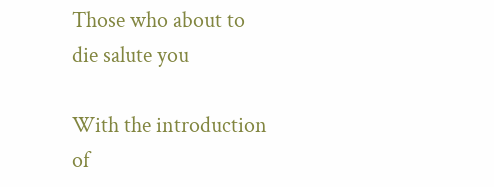Those who about to die salute you

With the introduction of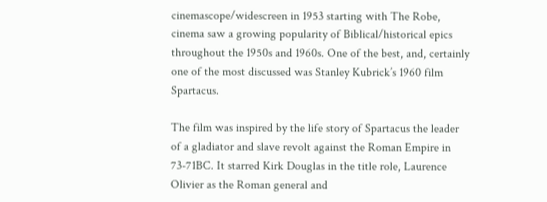cinemascope/widescreen in 1953 starting with The Robe, cinema saw a growing popularity of Biblical/historical epics throughout the 1950s and 1960s. One of the best, and, certainly one of the most discussed was Stanley Kubrick’s 1960 film Spartacus.

The film was inspired by the life story of Spartacus the leader of a gladiator and slave revolt against the Roman Empire in 73-71BC. It starred Kirk Douglas in the title role, Laurence Olivier as the Roman general and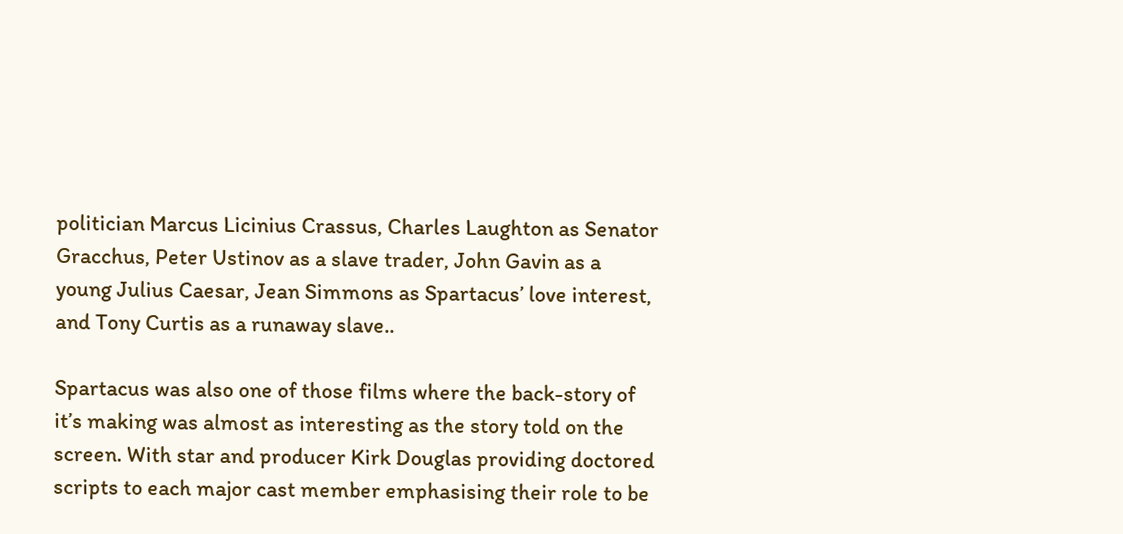politician Marcus Licinius Crassus, Charles Laughton as Senator Gracchus, Peter Ustinov as a slave trader, John Gavin as a young Julius Caesar, Jean Simmons as Spartacus’ love interest, and Tony Curtis as a runaway slave..

Spartacus was also one of those films where the back-story of it’s making was almost as interesting as the story told on the screen. With star and producer Kirk Douglas providing doctored scripts to each major cast member emphasising their role to be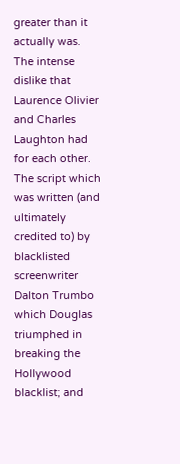greater than it actually was. The intense dislike that Laurence Olivier and Charles Laughton had for each other. The script which was written (and ultimately credited to) by blacklisted screenwriter Dalton Trumbo which Douglas triumphed in breaking the Hollywood blacklist; and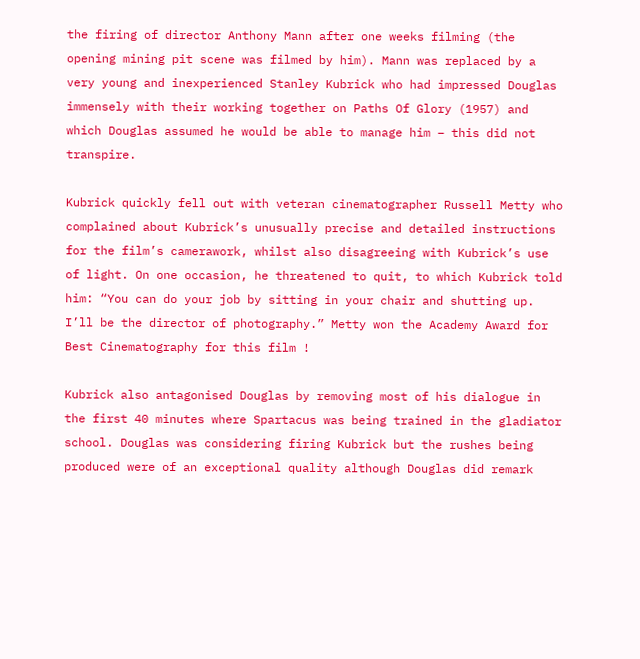the firing of director Anthony Mann after one weeks filming (the opening mining pit scene was filmed by him). Mann was replaced by a very young and inexperienced Stanley Kubrick who had impressed Douglas immensely with their working together on Paths Of Glory (1957) and which Douglas assumed he would be able to manage him – this did not transpire.

Kubrick quickly fell out with veteran cinematographer Russell Metty who complained about Kubrick’s unusually precise and detailed instructions for the film’s camerawork, whilst also disagreeing with Kubrick’s use of light. On one occasion, he threatened to quit, to which Kubrick told him: “You can do your job by sitting in your chair and shutting up. I’ll be the director of photography.” Metty won the Academy Award for Best Cinematography for this film !

Kubrick also antagonised Douglas by removing most of his dialogue in the first 40 minutes where Spartacus was being trained in the gladiator school. Douglas was considering firing Kubrick but the rushes being produced were of an exceptional quality although Douglas did remark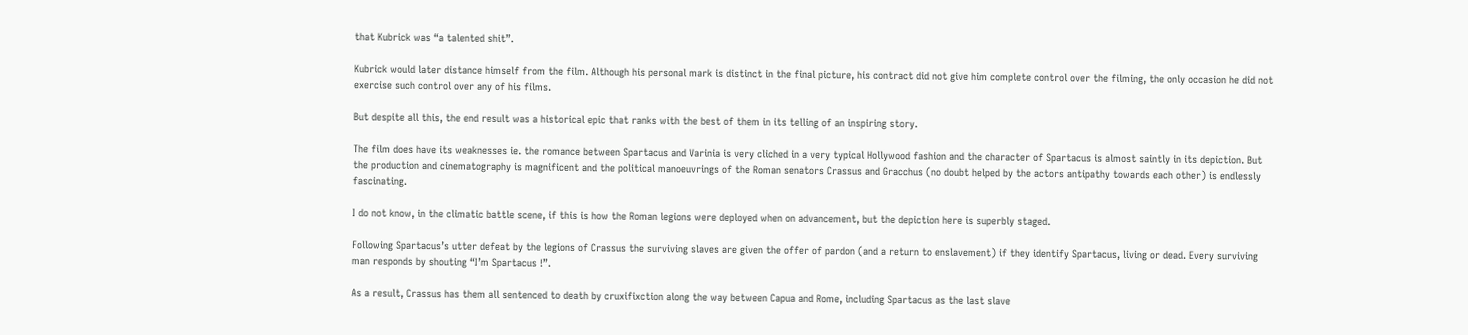that Kubrick was “a talented shit”.

Kubrick would later distance himself from the film. Although his personal mark is distinct in the final picture, his contract did not give him complete control over the filming, the only occasion he did not exercise such control over any of his films.

But despite all this, the end result was a historical epic that ranks with the best of them in its telling of an inspiring story.

The film does have its weaknesses ie. the romance between Spartacus and Varinia is very cliched in a very typical Hollywood fashion and the character of Spartacus is almost saintly in its depiction. But the production and cinematography is magnificent and the political manoeuvrings of the Roman senators Crassus and Gracchus (no doubt helped by the actors antipathy towards each other) is endlessly fascinating.

I do not know, in the climatic battle scene, if this is how the Roman legions were deployed when on advancement, but the depiction here is superbly staged.

Following Spartacus’s utter defeat by the legions of Crassus the surviving slaves are given the offer of pardon (and a return to enslavement) if they identify Spartacus, living or dead. Every surviving man responds by shouting “I’m Spartacus !”.

As a result, Crassus has them all sentenced to death by cruxifixction along the way between Capua and Rome, including Spartacus as the last slave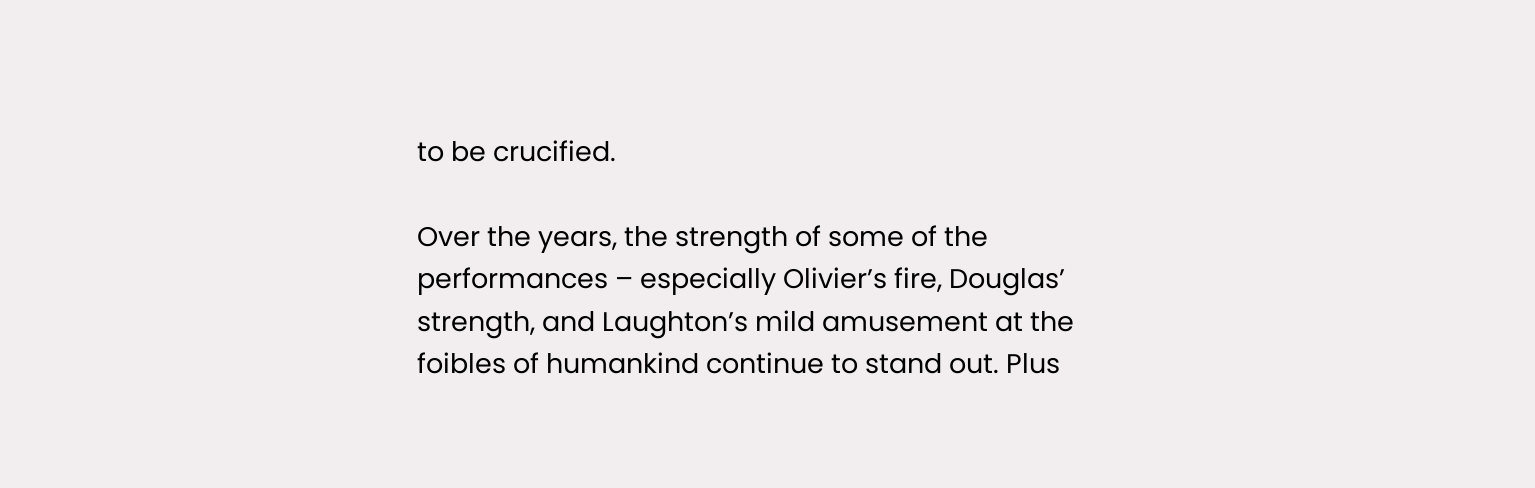to be crucified.

Over the years, the strength of some of the performances – especially Olivier’s fire, Douglas’ strength, and Laughton’s mild amusement at the foibles of humankind continue to stand out. Plus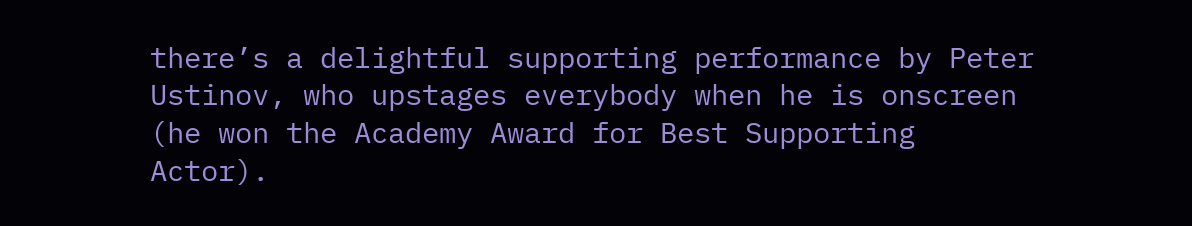there’s a delightful supporting performance by Peter Ustinov, who upstages everybody when he is onscreen (he won the Academy Award for Best Supporting Actor).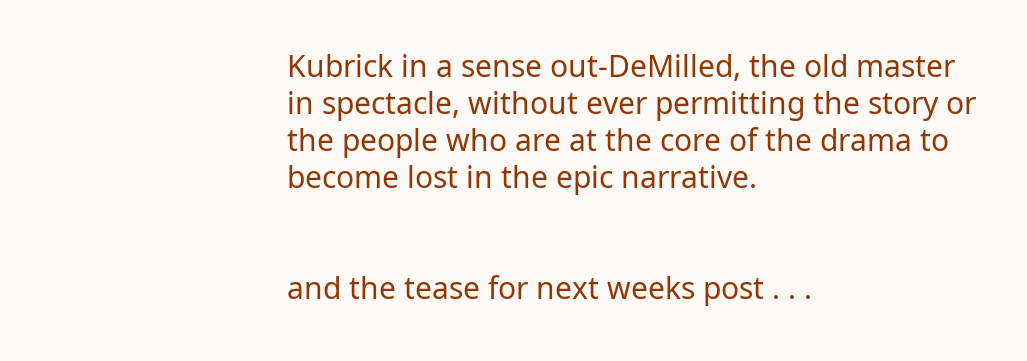Kubrick in a sense out-DeMilled, the old master in spectacle, without ever permitting the story or the people who are at the core of the drama to become lost in the epic narrative.


and the tease for next weeks post . . .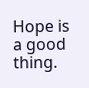Hope is a good thing.